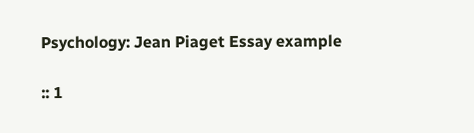Psychology: Jean Piaget Essay example

:: 1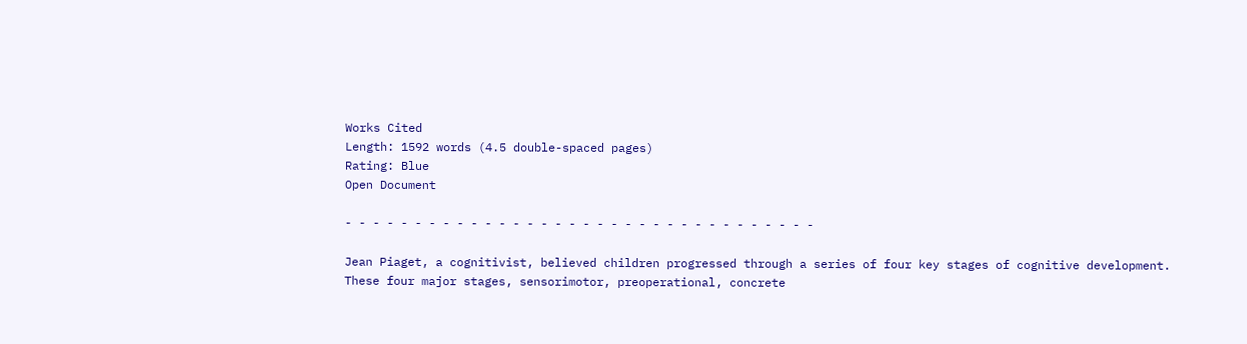Works Cited
Length: 1592 words (4.5 double-spaced pages)
Rating: Blue
Open Document

- - - - - - - - - - - - - - - - - - - - - - - - - - - - - - - - - -

Jean Piaget, a cognitivist, believed children progressed through a series of four key stages of cognitive development. These four major stages, sensorimotor, preoperational, concrete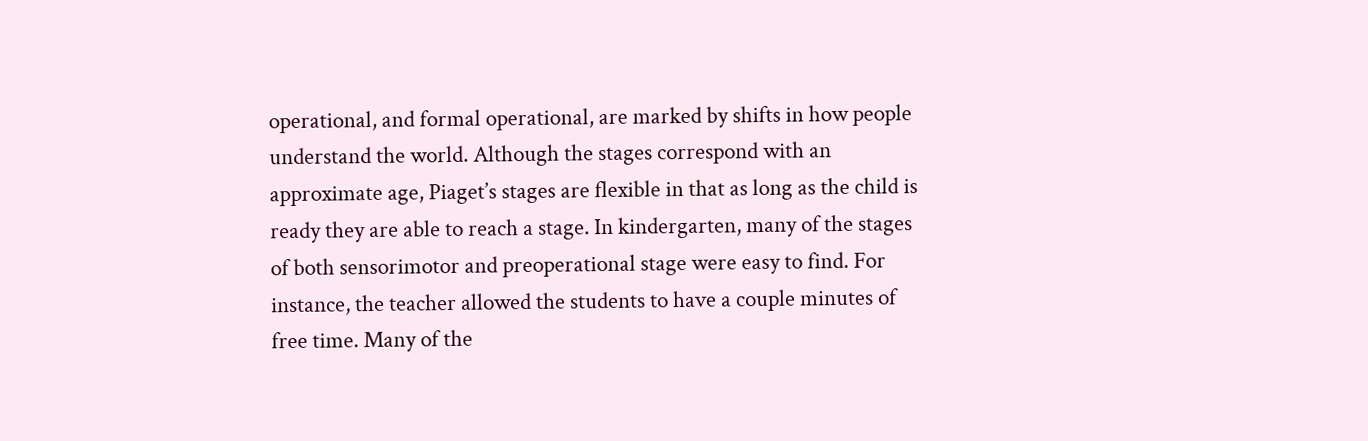operational, and formal operational, are marked by shifts in how people understand the world. Although the stages correspond with an approximate age, Piaget’s stages are flexible in that as long as the child is ready they are able to reach a stage. In kindergarten, many of the stages of both sensorimotor and preoperational stage were easy to find. For instance, the teacher allowed the students to have a couple minutes of free time. Many of the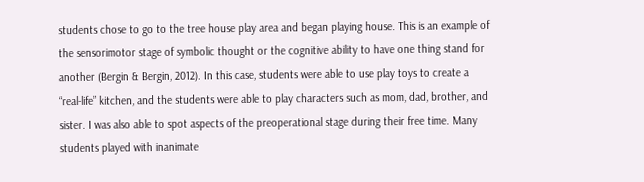students chose to go to the tree house play area and began playing house. This is an example of the sensorimotor stage of symbolic thought or the cognitive ability to have one thing stand for another (Bergin & Bergin, 2012). In this case, students were able to use play toys to create a “real-life” kitchen, and the students were able to play characters such as mom, dad, brother, and sister. I was also able to spot aspects of the preoperational stage during their free time. Many students played with inanimate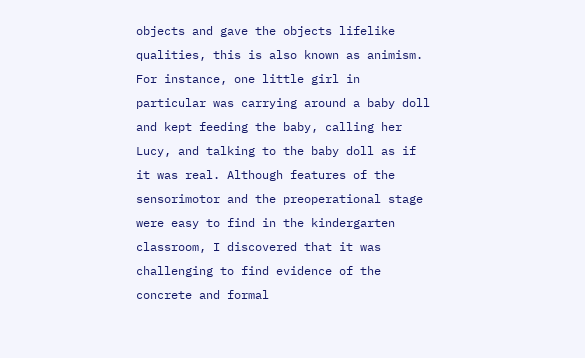objects and gave the objects lifelike qualities, this is also known as animism. For instance, one little girl in particular was carrying around a baby doll and kept feeding the baby, calling her Lucy, and talking to the baby doll as if it was real. Although features of the sensorimotor and the preoperational stage were easy to find in the kindergarten classroom, I discovered that it was challenging to find evidence of the concrete and formal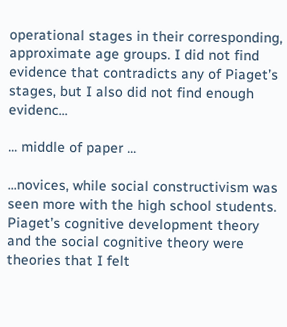operational stages in their corresponding, approximate age groups. I did not find evidence that contradicts any of Piaget’s stages, but I also did not find enough evidenc...

... middle of paper ...

...novices, while social constructivism was seen more with the high school students. Piaget’s cognitive development theory and the social cognitive theory were theories that I felt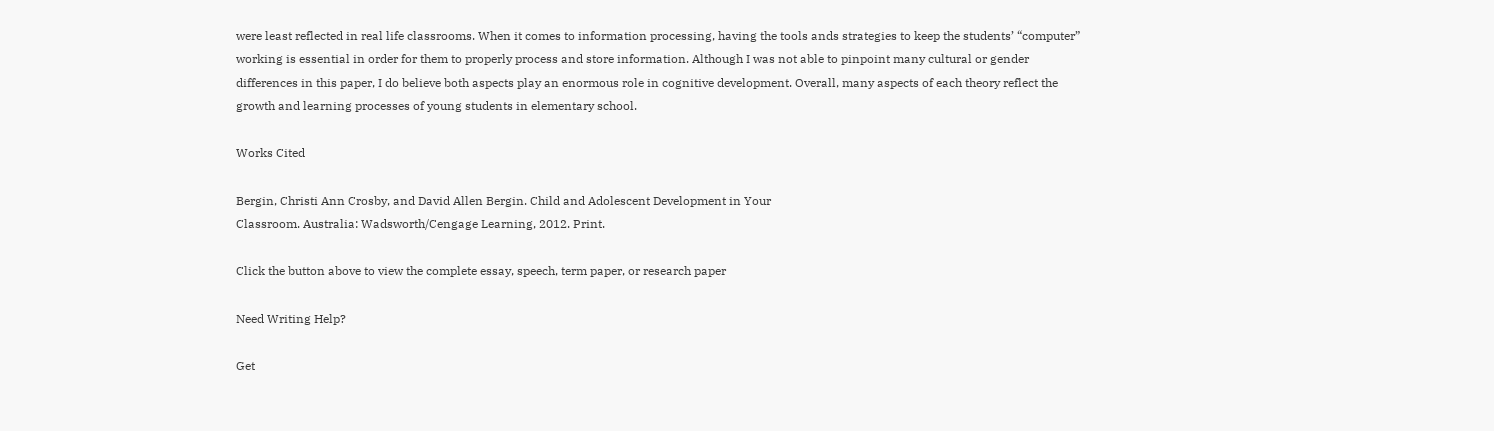were least reflected in real life classrooms. When it comes to information processing, having the tools ands strategies to keep the students’ “computer” working is essential in order for them to properly process and store information. Although I was not able to pinpoint many cultural or gender differences in this paper, I do believe both aspects play an enormous role in cognitive development. Overall, many aspects of each theory reflect the growth and learning processes of young students in elementary school.

Works Cited

Bergin, Christi Ann Crosby, and David Allen Bergin. Child and Adolescent Development in Your
Classroom. Australia: Wadsworth/Cengage Learning, 2012. Print.

Click the button above to view the complete essay, speech, term paper, or research paper

Need Writing Help?

Get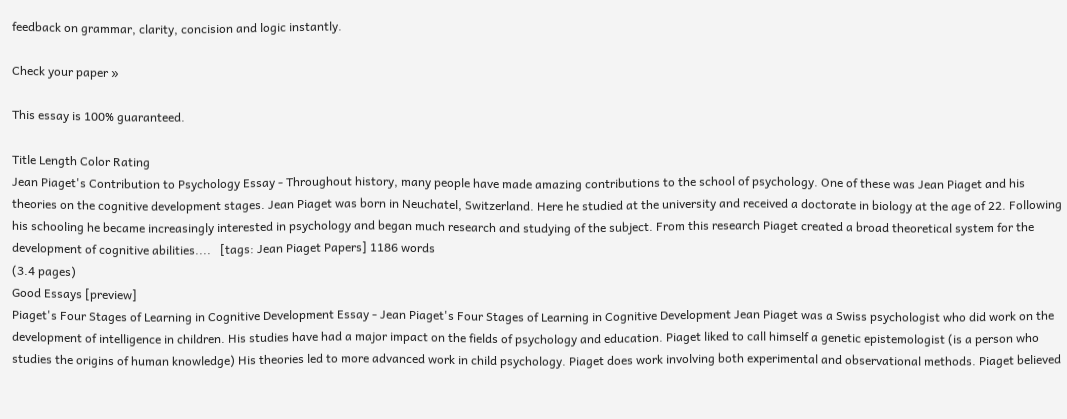feedback on grammar, clarity, concision and logic instantly.

Check your paper »

This essay is 100% guaranteed.

Title Length Color Rating
Jean Piaget's Contribution to Psychology Essay - Throughout history, many people have made amazing contributions to the school of psychology. One of these was Jean Piaget and his theories on the cognitive development stages. Jean Piaget was born in Neuchatel, Switzerland. Here he studied at the university and received a doctorate in biology at the age of 22. Following his schooling he became increasingly interested in psychology and began much research and studying of the subject. From this research Piaget created a broad theoretical system for the development of cognitive abilities....   [tags: Jean Piaget Papers] 1186 words
(3.4 pages)
Good Essays [preview]
Piaget's Four Stages of Learning in Cognitive Development Essay - Jean Piaget's Four Stages of Learning in Cognitive Development Jean Piaget was a Swiss psychologist who did work on the development of intelligence in children. His studies have had a major impact on the fields of psychology and education. Piaget liked to call himself a genetic epistemologist (is a person who studies the origins of human knowledge) His theories led to more advanced work in child psychology. Piaget does work involving both experimental and observational methods. Piaget believed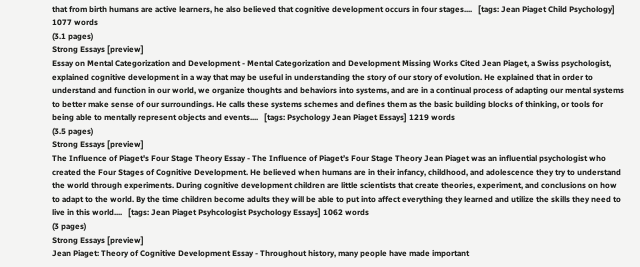that from birth humans are active learners, he also believed that cognitive development occurs in four stages....   [tags: Jean Piaget Child Psychology] 1077 words
(3.1 pages)
Strong Essays [preview]
Essay on Mental Categorization and Development - Mental Categorization and Development Missing Works Cited Jean Piaget, a Swiss psychologist, explained cognitive development in a way that may be useful in understanding the story of our story of evolution. He explained that in order to understand and function in our world, we organize thoughts and behaviors into systems, and are in a continual process of adapting our mental systems to better make sense of our surroundings. He calls these systems schemes and defines them as the basic building blocks of thinking, or tools for being able to mentally represent objects and events....   [tags: Psychology Jean Piaget Essays] 1219 words
(3.5 pages)
Strong Essays [preview]
The Influence of Piaget's Four Stage Theory Essay - The Influence of Piaget’s Four Stage Theory Jean Piaget was an influential psychologist who created the Four Stages of Cognitive Development. He believed when humans are in their infancy, childhood, and adolescence they try to understand the world through experiments. During cognitive development children are little scientists that create theories, experiment, and conclusions on how to adapt to the world. By the time children become adults they will be able to put into affect everything they learned and utilize the skills they need to live in this world....   [tags: Jean Piaget Psyhcologist Psychology Essays] 1062 words
(3 pages)
Strong Essays [preview]
Jean Piaget: Theory of Cognitive Development Essay - Throughout history, many people have made important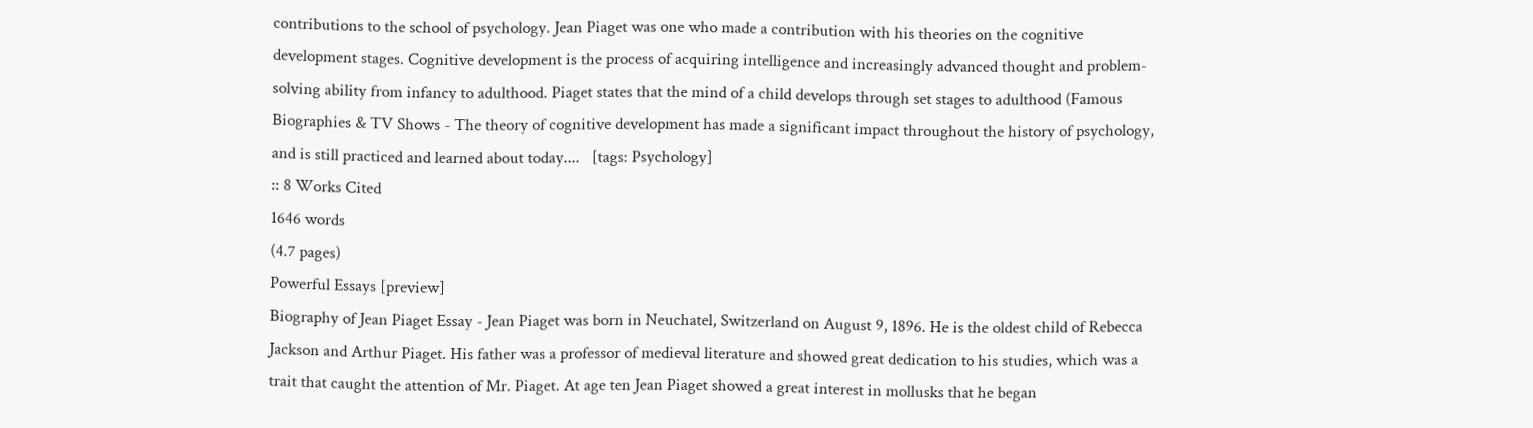contributions to the school of psychology. Jean Piaget was one who made a contribution with his theories on the cognitive development stages. Cognitive development is the process of acquiring intelligence and increasingly advanced thought and problem-solving ability from infancy to adulthood. Piaget states that the mind of a child develops through set stages to adulthood (Famous Biographies & TV Shows - The theory of cognitive development has made a significant impact throughout the history of psychology, and is still practiced and learned about today....   [tags: Psychology]
:: 8 Works Cited
1646 words
(4.7 pages)
Powerful Essays [preview]
Biography of Jean Piaget Essay - Jean Piaget was born in Neuchatel, Switzerland on August 9, 1896. He is the oldest child of Rebecca Jackson and Arthur Piaget. His father was a professor of medieval literature and showed great dedication to his studies, which was a trait that caught the attention of Mr. Piaget. At age ten Jean Piaget showed a great interest in mollusks that he began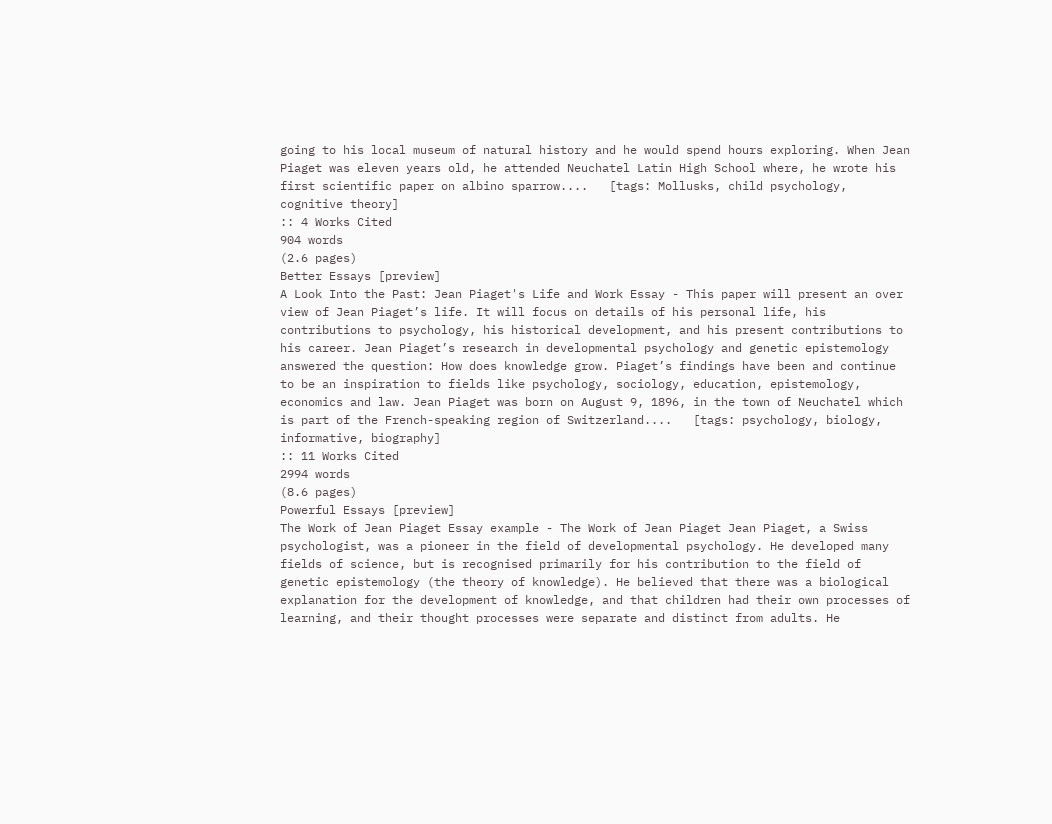going to his local museum of natural history and he would spend hours exploring. When Jean Piaget was eleven years old, he attended Neuchatel Latin High School where, he wrote his first scientific paper on albino sparrow....   [tags: Mollusks, child psychology, cognitive theory]
:: 4 Works Cited
904 words
(2.6 pages)
Better Essays [preview]
A Look Into the Past: Jean Piaget's Life and Work Essay - This paper will present an over view of Jean Piaget’s life. It will focus on details of his personal life, his contributions to psychology, his historical development, and his present contributions to his career. Jean Piaget’s research in developmental psychology and genetic epistemology answered the question: How does knowledge grow. Piaget’s findings have been and continue to be an inspiration to fields like psychology, sociology, education, epistemology, economics and law. Jean Piaget was born on August 9, 1896, in the town of Neuchatel which is part of the French-speaking region of Switzerland....   [tags: psychology, biology, informative, biography]
:: 11 Works Cited
2994 words
(8.6 pages)
Powerful Essays [preview]
The Work of Jean Piaget Essay example - The Work of Jean Piaget Jean Piaget, a Swiss psychologist, was a pioneer in the field of developmental psychology. He developed many fields of science, but is recognised primarily for his contribution to the field of genetic epistemology (the theory of knowledge). He believed that there was a biological explanation for the development of knowledge, and that children had their own processes of learning, and their thought processes were separate and distinct from adults. He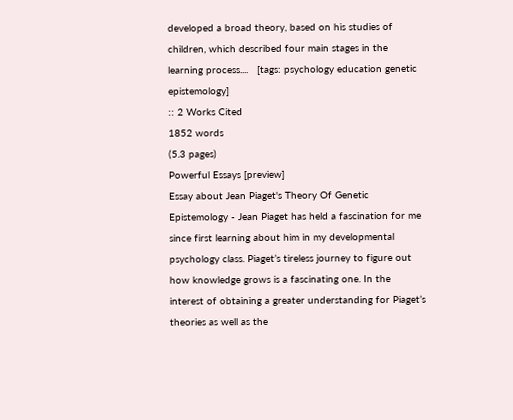developed a broad theory, based on his studies of children, which described four main stages in the learning process....   [tags: psychology education genetic epistemology]
:: 2 Works Cited
1852 words
(5.3 pages)
Powerful Essays [preview]
Essay about Jean Piaget's Theory Of Genetic Epistemology - Jean Piaget has held a fascination for me since first learning about him in my developmental psychology class. Piaget’s tireless journey to figure out how knowledge grows is a fascinating one. In the interest of obtaining a greater understanding for Piaget’s theories as well as the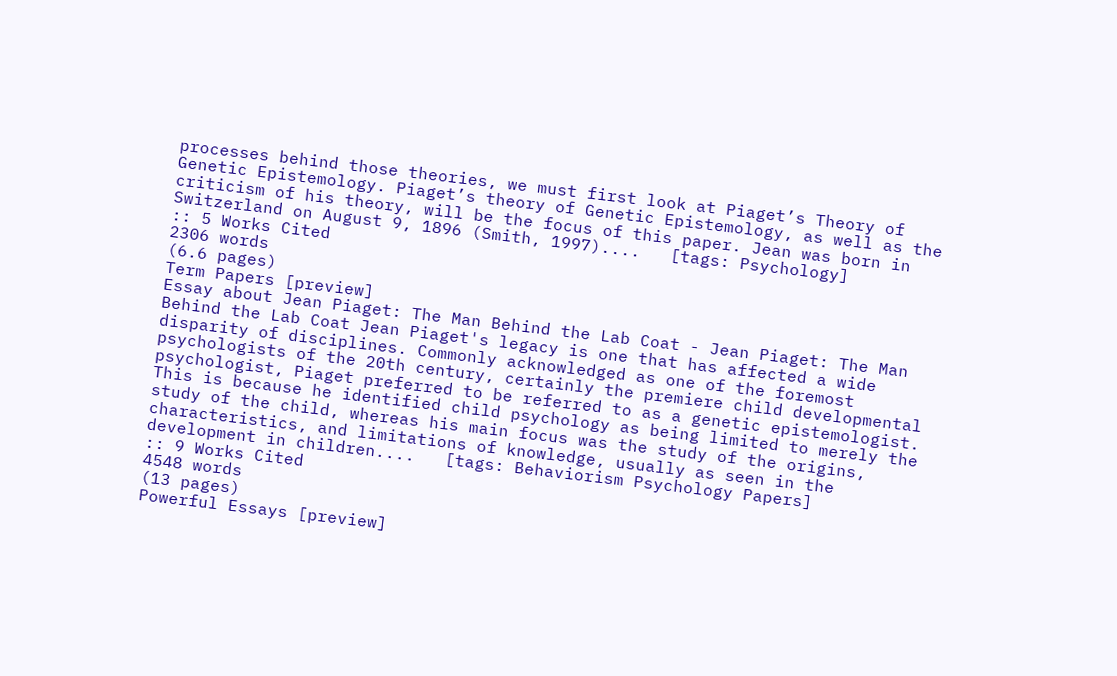processes behind those theories, we must first look at Piaget’s Theory of Genetic Epistemology. Piaget’s theory of Genetic Epistemology, as well as the criticism of his theory, will be the focus of this paper. Jean was born in Switzerland on August 9, 1896 (Smith, 1997)....   [tags: Psychology]
:: 5 Works Cited
2306 words
(6.6 pages)
Term Papers [preview]
Essay about Jean Piaget: The Man Behind the Lab Coat - Jean Piaget: The Man Behind the Lab Coat Jean Piaget's legacy is one that has affected a wide disparity of disciplines. Commonly acknowledged as one of the foremost psychologists of the 20th century, certainly the premiere child developmental psychologist, Piaget preferred to be referred to as a genetic epistemologist. This is because he identified child psychology as being limited to merely the study of the child, whereas his main focus was the study of the origins, characteristics, and limitations of knowledge, usually as seen in the development in children....   [tags: Behaviorism Psychology Papers]
:: 9 Works Cited
4548 words
(13 pages)
Powerful Essays [preview]